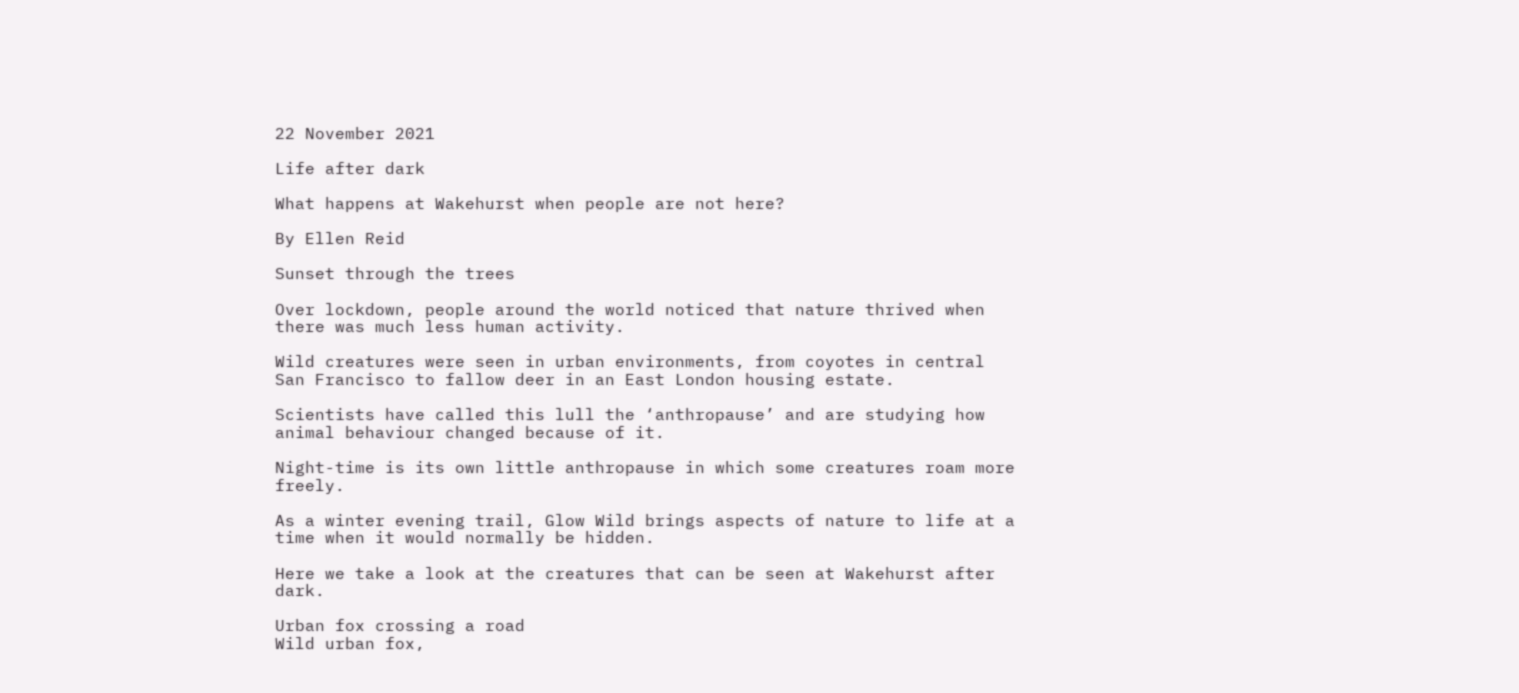22 November 2021

Life after dark

What happens at Wakehurst when people are not here?

By Ellen Reid

Sunset through the trees

Over lockdown, people around the world noticed that nature thrived when there was much less human activity.

Wild creatures were seen in urban environments, from coyotes in central San Francisco to fallow deer in an East London housing estate.

Scientists have called this lull the ‘anthropause’ and are studying how animal behaviour changed because of it.

Night-time is its own little anthropause in which some creatures roam more freely.

As a winter evening trail, Glow Wild brings aspects of nature to life at a time when it would normally be hidden.

Here we take a look at the creatures that can be seen at Wakehurst after dark.

Urban fox crossing a road
Wild urban fox,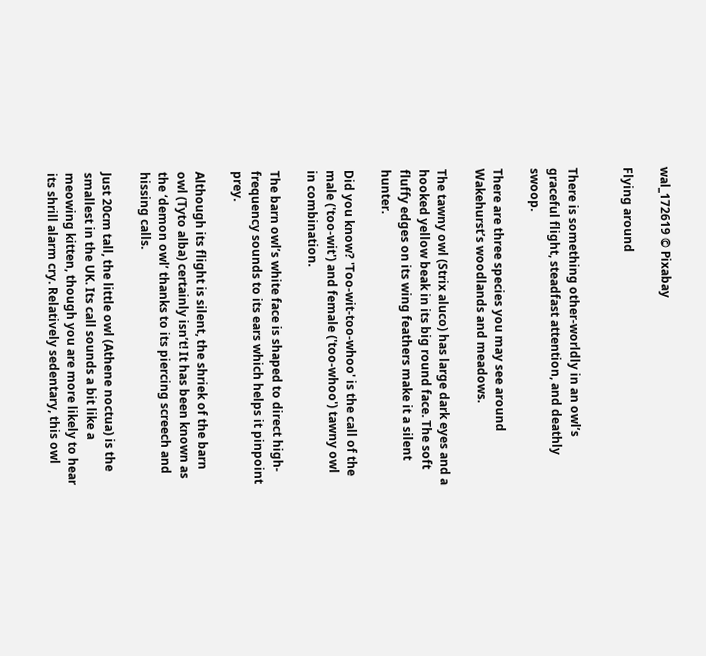wal_172619 © Pixabay

Flying around


There is something other-worldly in an owl’s graceful flight, steadfast attention, and deathly swoop.

There are three species you may see around Wakehurst’s woodlands and meadows.

The tawny owl (Strix aluco) has large dark eyes and a hooked yellow beak in its big round face. The soft fluffy edges on its wing feathers make it a silent hunter.

Did you know? 'Too-wit-too-whoo' is the call of the male ('too-wit') and female ('too-whoo') tawny owl in combination.

The barn owl’s white face is shaped to direct high-frequency sounds to its ears which helps it pinpoint prey.

Although its flight is silent, the shriek of the barn owl (Tyto alba) certainly isn’t! It has been known as the ‘demon owl’ thanks to its piercing screech and hissing calls.

Just 20cm tall, the little owl (Athene noctua) is the smallest in the UK. Its call sounds a bit like a meowing kitten, though you are more likely to hear its shrill alarm cry. Relatively sedentary, this owl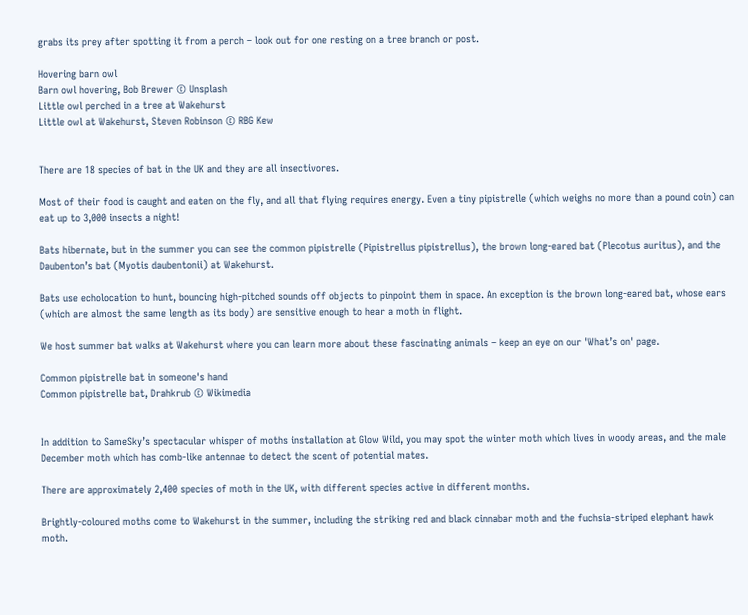grabs its prey after spotting it from a perch – look out for one resting on a tree branch or post.

Hovering barn owl
Barn owl hovering, Bob Brewer © Unsplash
Little owl perched in a tree at Wakehurst
Little owl at Wakehurst, Steven Robinson © RBG Kew


There are 18 species of bat in the UK and they are all insectivores.

Most of their food is caught and eaten on the fly, and all that flying requires energy. Even a tiny pipistrelle (which weighs no more than a pound coin) can eat up to 3,000 insects a night!

Bats hibernate, but in the summer you can see the common pipistrelle (Pipistrellus pipistrellus), the brown long-eared bat (Plecotus auritus), and the Daubenton’s bat (Myotis daubentonii) at Wakehurst.

Bats use echolocation to hunt, bouncing high-pitched sounds off objects to pinpoint them in space. An exception is the brown long-eared bat, whose ears (which are almost the same length as its body) are sensitive enough to hear a moth in flight.

We host summer bat walks at Wakehurst where you can learn more about these fascinating animals – keep an eye on our 'What’s on' page.

Common pipistrelle bat in someone's hand
Common pipistrelle bat, Drahkrub © Wikimedia


In addition to SameSky’s spectacular whisper of moths installation at Glow Wild, you may spot the winter moth which lives in woody areas, and the male December moth which has comb-like antennae to detect the scent of potential mates.

There are approximately 2,400 species of moth in the UK, with different species active in different months.

Brightly-coloured moths come to Wakehurst in the summer, including the striking red and black cinnabar moth and the fuchsia-striped elephant hawk moth.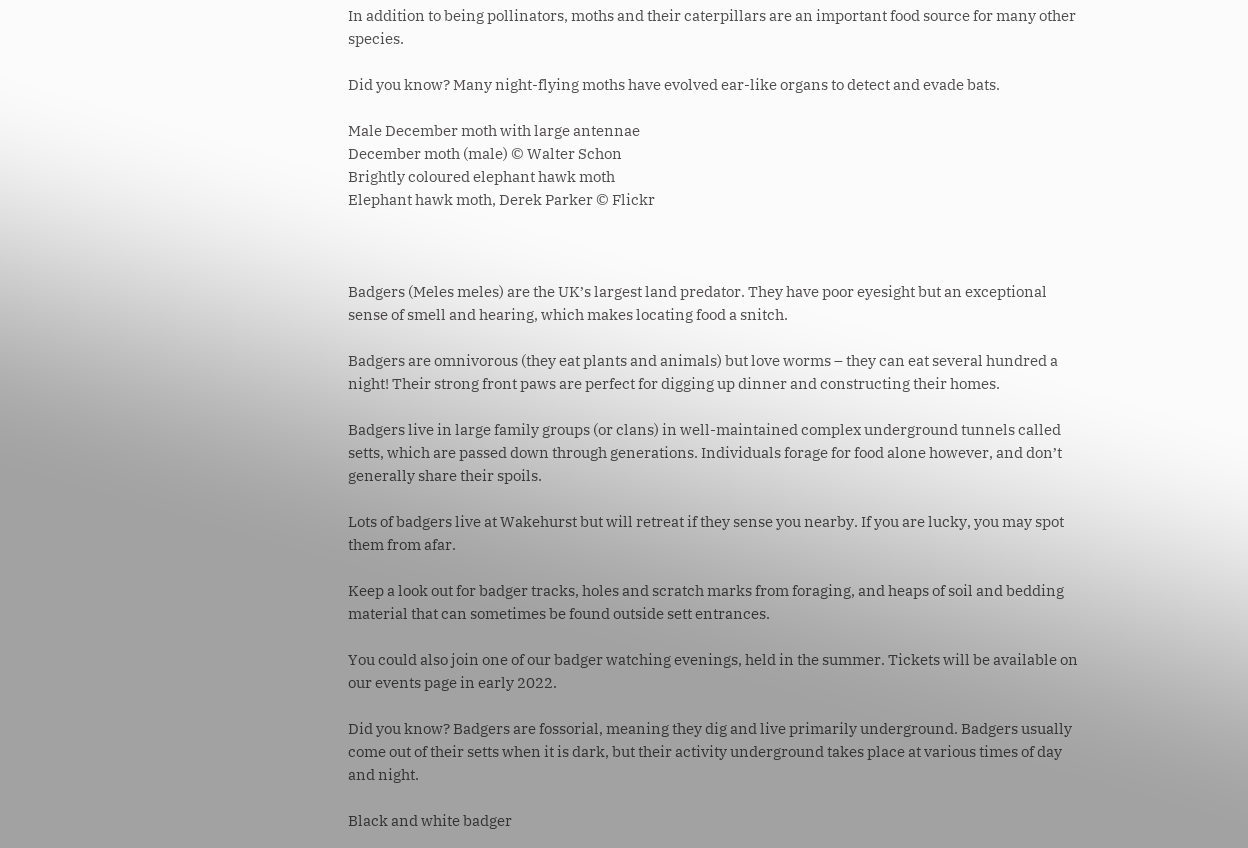In addition to being pollinators, moths and their caterpillars are an important food source for many other species.

Did you know? Many night-flying moths have evolved ear-like organs to detect and evade bats.

Male December moth with large antennae
December moth (male) © Walter Schon
Brightly coloured elephant hawk moth
Elephant hawk moth, Derek Parker © Flickr



Badgers (Meles meles) are the UK’s largest land predator. They have poor eyesight but an exceptional sense of smell and hearing, which makes locating food a snitch.

Badgers are omnivorous (they eat plants and animals) but love worms – they can eat several hundred a night! Their strong front paws are perfect for digging up dinner and constructing their homes.

Badgers live in large family groups (or clans) in well-maintained complex underground tunnels called setts, which are passed down through generations. Individuals forage for food alone however, and don’t generally share their spoils.

Lots of badgers live at Wakehurst but will retreat if they sense you nearby. If you are lucky, you may spot them from afar.

Keep a look out for badger tracks, holes and scratch marks from foraging, and heaps of soil and bedding material that can sometimes be found outside sett entrances.

You could also join one of our badger watching evenings, held in the summer. Tickets will be available on our events page in early 2022.

Did you know? Badgers are fossorial, meaning they dig and live primarily underground. Badgers usually come out of their setts when it is dark, but their activity underground takes place at various times of day and night.

Black and white badger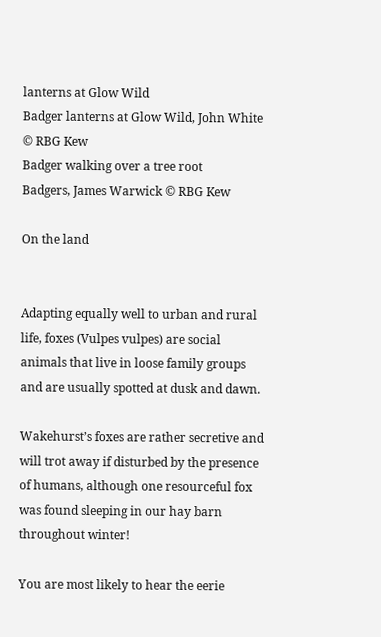lanterns at Glow Wild
Badger lanterns at Glow Wild, John White © RBG Kew
Badger walking over a tree root
Badgers, James Warwick © RBG Kew

On the land


Adapting equally well to urban and rural life, foxes (Vulpes vulpes) are social animals that live in loose family groups and are usually spotted at dusk and dawn.

Wakehurst’s foxes are rather secretive and will trot away if disturbed by the presence of humans, although one resourceful fox was found sleeping in our hay barn throughout winter!

You are most likely to hear the eerie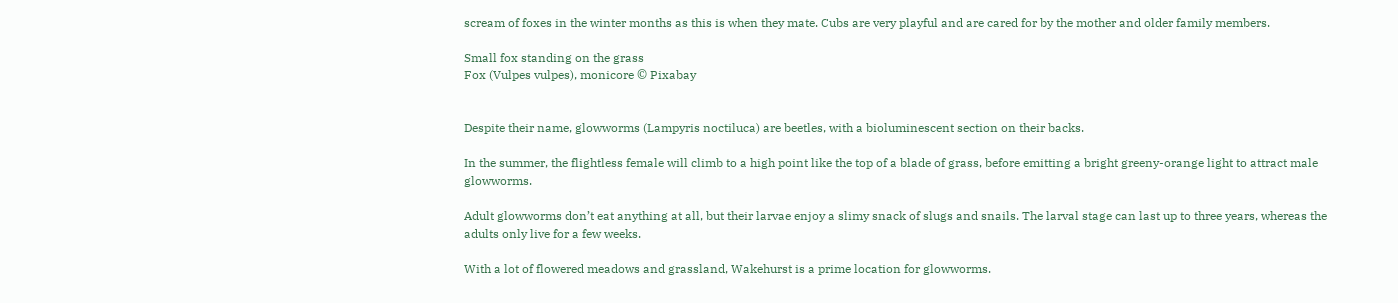scream of foxes in the winter months as this is when they mate. Cubs are very playful and are cared for by the mother and older family members.

Small fox standing on the grass
Fox (Vulpes vulpes), monicore © Pixabay


Despite their name, glowworms (Lampyris noctiluca) are beetles, with a bioluminescent section on their backs.

In the summer, the flightless female will climb to a high point like the top of a blade of grass, before emitting a bright greeny-orange light to attract male glowworms.

Adult glowworms don’t eat anything at all, but their larvae enjoy a slimy snack of slugs and snails. The larval stage can last up to three years, whereas the adults only live for a few weeks.

With a lot of flowered meadows and grassland, Wakehurst is a prime location for glowworms.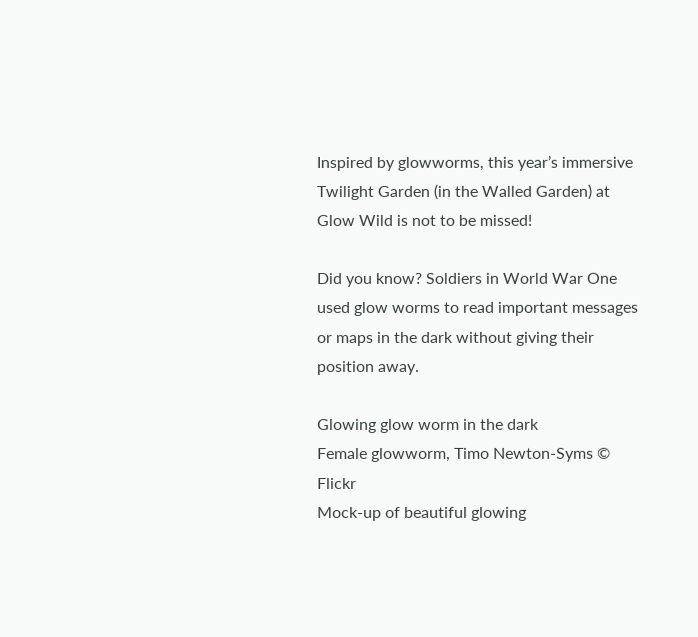Inspired by glowworms, this year’s immersive Twilight Garden (in the Walled Garden) at Glow Wild is not to be missed!

Did you know? Soldiers in World War One used glow worms to read important messages or maps in the dark without giving their position away.

Glowing glow worm in the dark
Female glowworm, Timo Newton-Syms © Flickr
Mock-up of beautiful glowing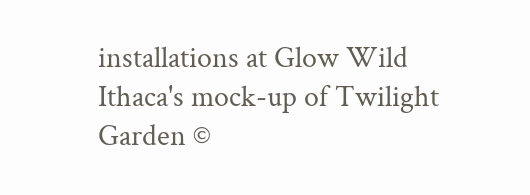installations at Glow Wild
Ithaca's mock-up of Twilight Garden ©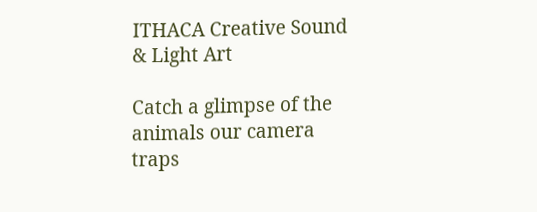ITHACA Creative Sound & Light Art

Catch a glimpse of the animals our camera traps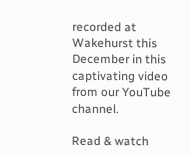recorded at Wakehurst this December in this captivating video from our YouTube channel.

Read & watch